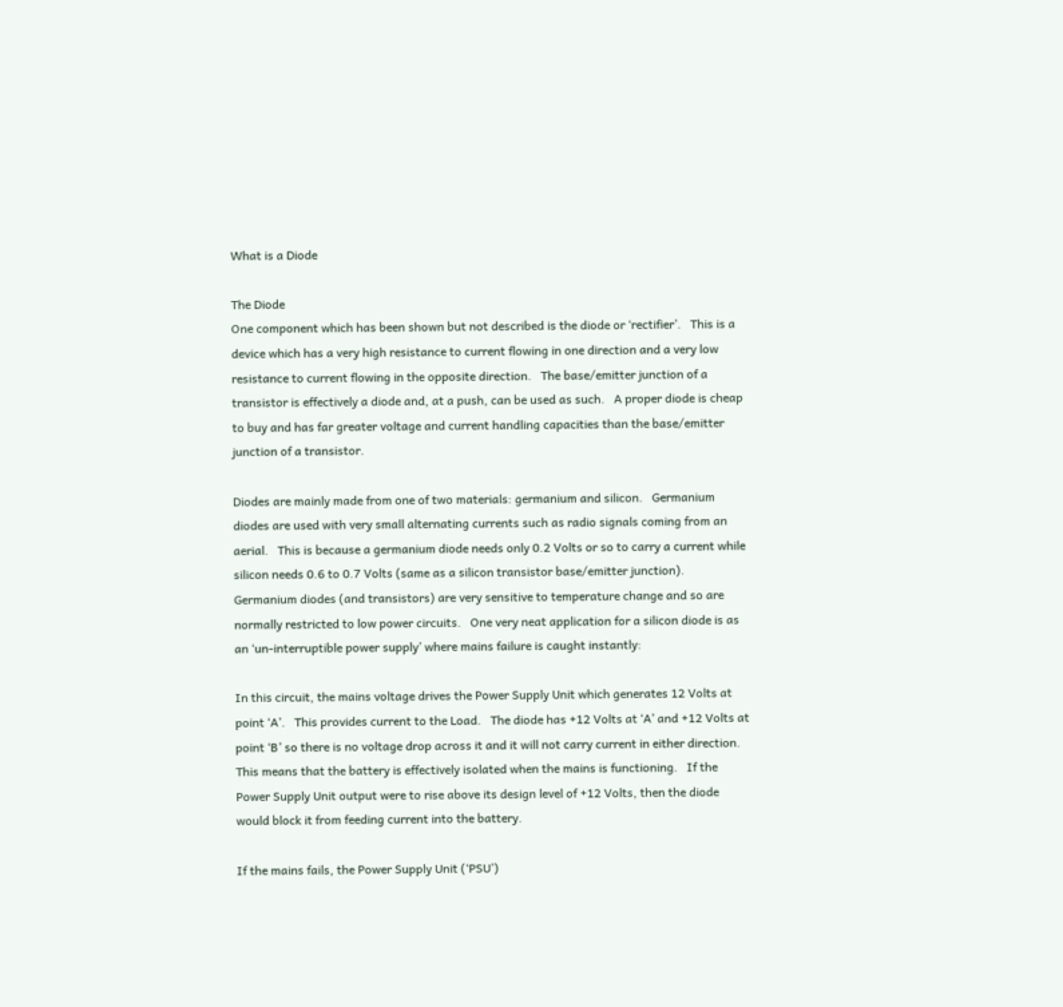What is a Diode

The Diode
One component which has been shown but not described is the diode or ‘rectifier’.   This is a device which has a very high resistance to current flowing in one direction and a very low resistance to current flowing in the opposite direction.   The base/emitter junction of a transistor is effectively a diode and, at a push, can be used as such.   A proper diode is cheap to buy and has far greater voltage and current handling capacities than the base/emitter junction of a transistor.

Diodes are mainly made from one of two materials: germanium and silicon.   Germanium diodes are used with very small alternating currents such as radio signals coming from an aerial.   This is because a germanium diode needs only 0.2 Volts or so to carry a current while silicon needs 0.6 to 0.7 Volts (same as a silicon transistor base/emitter junction).   Germanium diodes (and transistors) are very sensitive to temperature change and so are normally restricted to low power circuits.   One very neat application for a silicon diode is as an ‘un-interruptible power supply’ where mains failure is caught instantly:

In this circuit, the mains voltage drives the Power Supply Unit which generates 12 Volts at point ‘A’.   This provides current to the Load.   The diode has +12 Volts at ‘A’ and +12 Volts at point ‘B’ so there is no voltage drop across it and it will not carry current in either direction.   This means that the battery is effectively isolated when the mains is functioning.   If the Power Supply Unit output were to rise above its design level of +12 Volts, then the diode would block it from feeding current into the battery.

If the mains fails, the Power Supply Unit (‘PSU’)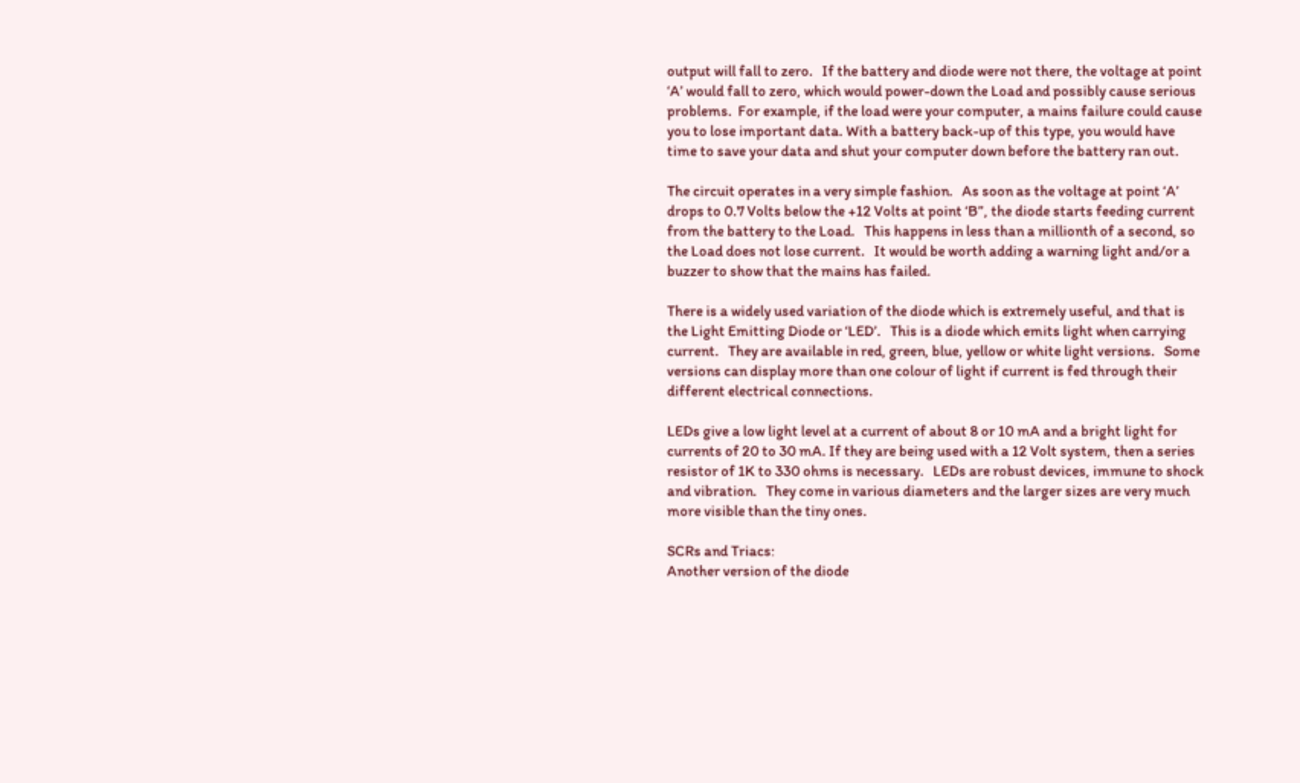output will fall to zero.   If the battery and diode were not there, the voltage at point ‘A’ would fall to zero, which would power-down the Load and possibly cause serious problems.  For example, if the load were your computer, a mains failure could cause you to lose important data. With a battery back-up of this type, you would have time to save your data and shut your computer down before the battery ran out.

The circuit operates in a very simple fashion.   As soon as the voltage at point ‘A’ drops to 0.7 Volts below the +12 Volts at point ‘B”, the diode starts feeding current from the battery to the Load.   This happens in less than a millionth of a second, so the Load does not lose current.   It would be worth adding a warning light and/or a buzzer to show that the mains has failed.

There is a widely used variation of the diode which is extremely useful, and that is the Light Emitting Diode or ‘LED’.   This is a diode which emits light when carrying current.   They are available in red, green, blue, yellow or white light versions.   Some versions can display more than one colour of light if current is fed through their different electrical connections.

LEDs give a low light level at a current of about 8 or 10 mA and a bright light for currents of 20 to 30 mA. If they are being used with a 12 Volt system, then a series resistor of 1K to 330 ohms is necessary.   LEDs are robust devices, immune to shock and vibration.   They come in various diameters and the larger sizes are very much more visible than the tiny ones.

SCRs and Triacs:
Another version of the diode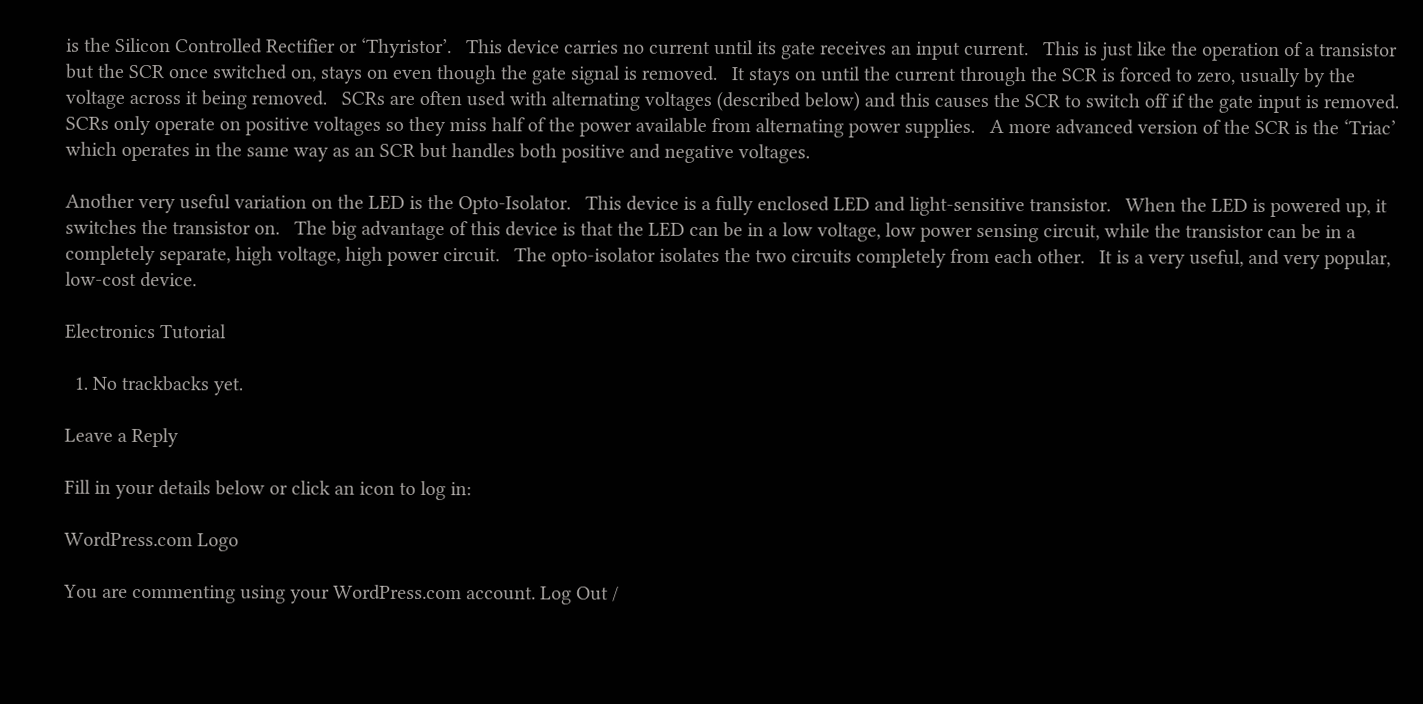is the Silicon Controlled Rectifier or ‘Thyristor’.   This device carries no current until its gate receives an input current.   This is just like the operation of a transistor but the SCR once switched on, stays on even though the gate signal is removed.   It stays on until the current through the SCR is forced to zero, usually by the voltage across it being removed.   SCRs are often used with alternating voltages (described below) and this causes the SCR to switch off if the gate input is removed.   SCRs only operate on positive voltages so they miss half of the power available from alternating power supplies.   A more advanced version of the SCR is the ‘Triac’ which operates in the same way as an SCR but handles both positive and negative voltages.

Another very useful variation on the LED is the Opto-Isolator.   This device is a fully enclosed LED and light-sensitive transistor.   When the LED is powered up, it switches the transistor on.   The big advantage of this device is that the LED can be in a low voltage, low power sensing circuit, while the transistor can be in a completely separate, high voltage, high power circuit.   The opto-isolator isolates the two circuits completely from each other.   It is a very useful, and very popular, low-cost device.

Electronics Tutorial

  1. No trackbacks yet.

Leave a Reply

Fill in your details below or click an icon to log in:

WordPress.com Logo

You are commenting using your WordPress.com account. Log Out /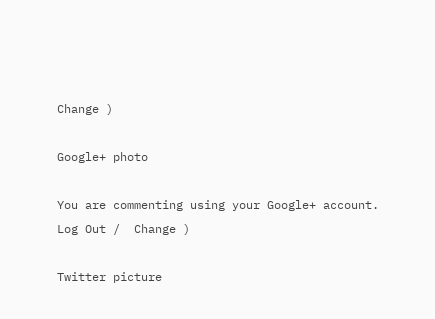Change )

Google+ photo

You are commenting using your Google+ account. Log Out /  Change )

Twitter picture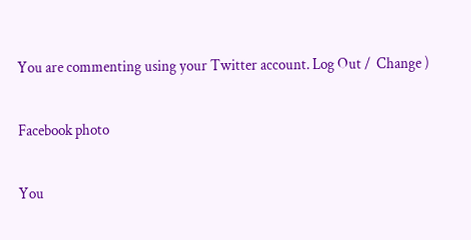You are commenting using your Twitter account. Log Out /  Change )

Facebook photo

You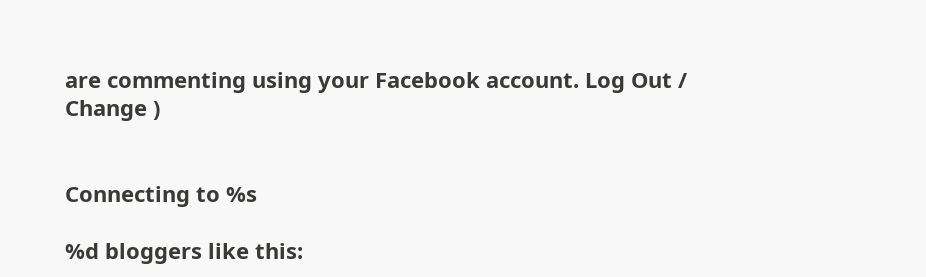are commenting using your Facebook account. Log Out /  Change )


Connecting to %s

%d bloggers like this: